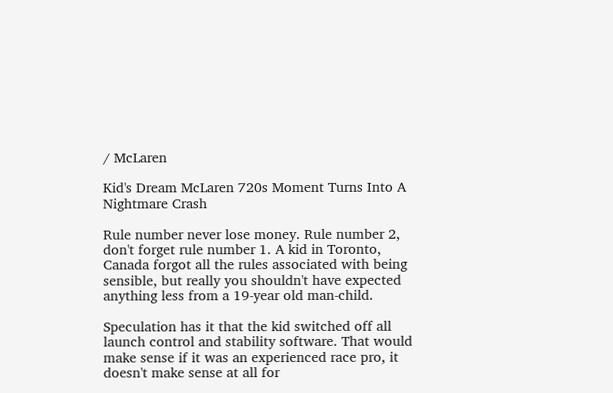/ McLaren

Kid's Dream McLaren 720s Moment Turns Into A Nightmare Crash

Rule number never lose money. Rule number 2, don't forget rule number 1. A kid in Toronto, Canada forgot all the rules associated with being sensible, but really you shouldn't have expected anything less from a 19-year old man-child.

Speculation has it that the kid switched off all launch control and stability software. That would make sense if it was an experienced race pro, it doesn't make sense at all for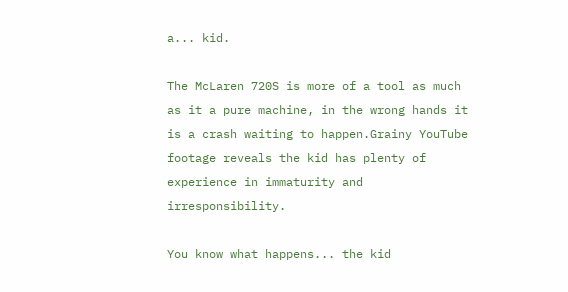a... kid.

The McLaren 720S is more of a tool as much as it a pure machine, in the wrong hands it is a crash waiting to happen.Grainy YouTube footage reveals the kid has plenty of experience in immaturity and irresponsibility.

You know what happens... the kid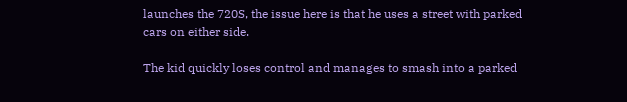launches the 720S, the issue here is that he uses a street with parked cars on either side.

The kid quickly loses control and manages to smash into a parked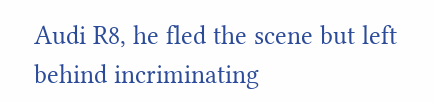Audi R8, he fled the scene but left behind incriminating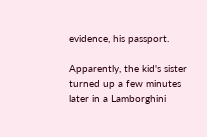evidence, his passport.

Apparently, the kid's sister turned up a few minutes later in a Lamborghini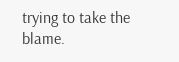trying to take the blame.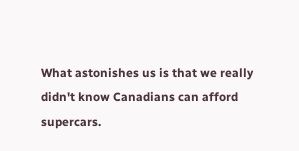What astonishes us is that we really didn't know Canadians can afford supercars.